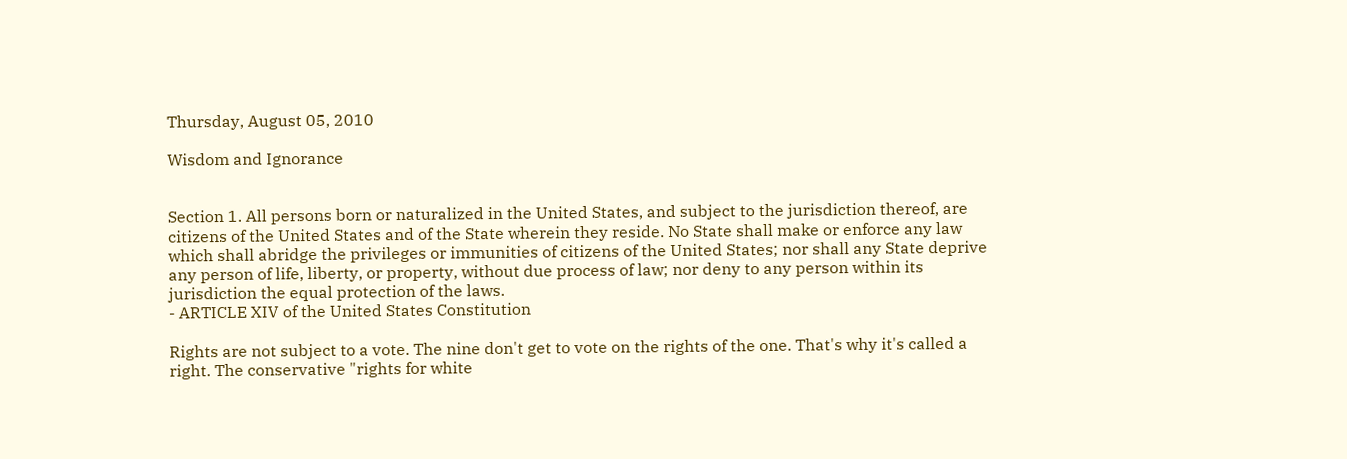Thursday, August 05, 2010

Wisdom and Ignorance


Section 1. All persons born or naturalized in the United States, and subject to the jurisdiction thereof, are citizens of the United States and of the State wherein they reside. No State shall make or enforce any law which shall abridge the privileges or immunities of citizens of the United States; nor shall any State deprive any person of life, liberty, or property, without due process of law; nor deny to any person within its jurisdiction the equal protection of the laws.
- ARTICLE XIV of the United States Constitution

Rights are not subject to a vote. The nine don't get to vote on the rights of the one. That's why it's called a right. The conservative "rights for white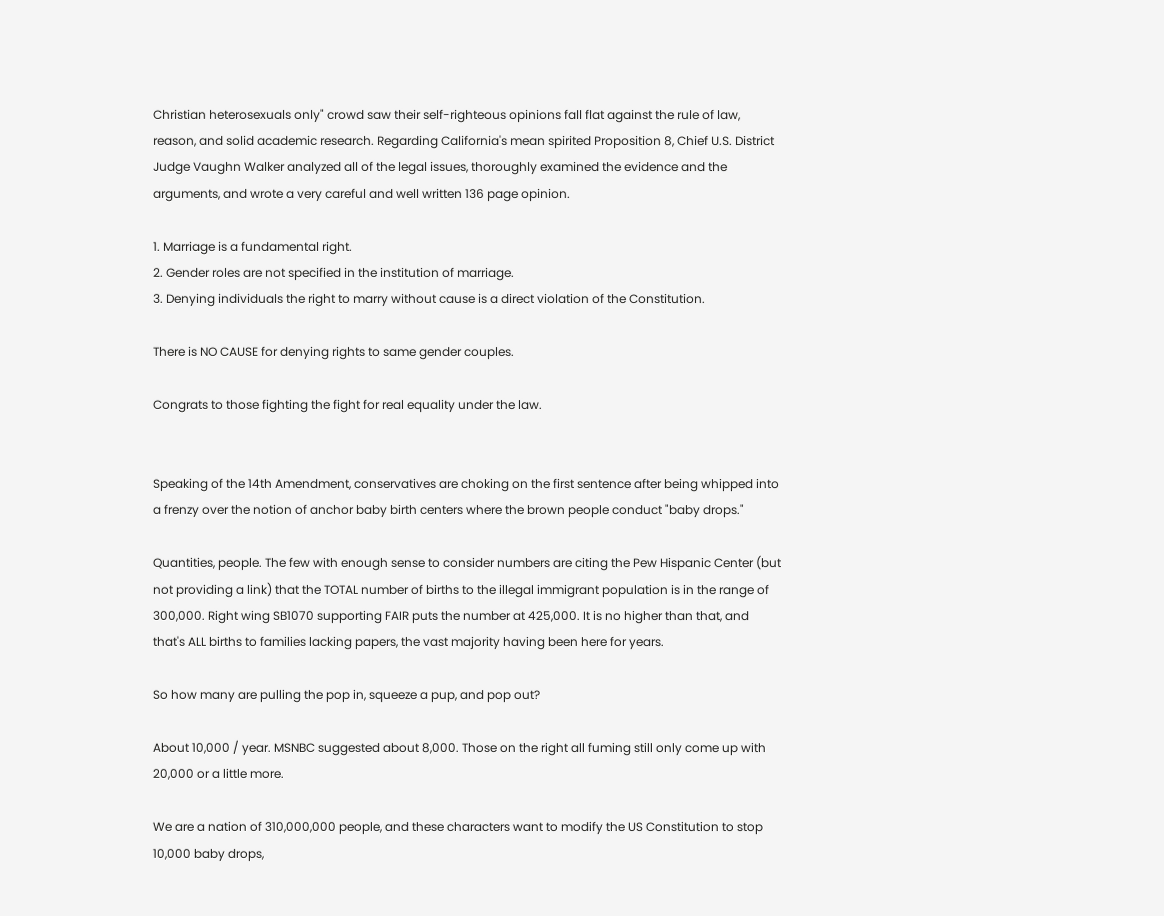Christian heterosexuals only" crowd saw their self-righteous opinions fall flat against the rule of law, reason, and solid academic research. Regarding California's mean spirited Proposition 8, Chief U.S. District Judge Vaughn Walker analyzed all of the legal issues, thoroughly examined the evidence and the arguments, and wrote a very careful and well written 136 page opinion.

1. Marriage is a fundamental right.
2. Gender roles are not specified in the institution of marriage.
3. Denying individuals the right to marry without cause is a direct violation of the Constitution.

There is NO CAUSE for denying rights to same gender couples.

Congrats to those fighting the fight for real equality under the law.


Speaking of the 14th Amendment, conservatives are choking on the first sentence after being whipped into a frenzy over the notion of anchor baby birth centers where the brown people conduct "baby drops."

Quantities, people. The few with enough sense to consider numbers are citing the Pew Hispanic Center (but not providing a link) that the TOTAL number of births to the illegal immigrant population is in the range of 300,000. Right wing SB1070 supporting FAIR puts the number at 425,000. It is no higher than that, and that's ALL births to families lacking papers, the vast majority having been here for years.

So how many are pulling the pop in, squeeze a pup, and pop out?

About 10,000 / year. MSNBC suggested about 8,000. Those on the right all fuming still only come up with 20,000 or a little more.

We are a nation of 310,000,000 people, and these characters want to modify the US Constitution to stop 10,000 baby drops,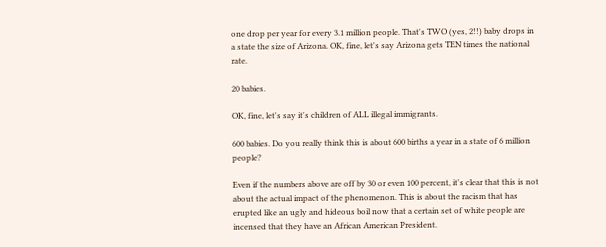one drop per year for every 3.1 million people. That's TWO (yes, 2!!) baby drops in a state the size of Arizona. OK, fine, let's say Arizona gets TEN times the national rate.

20 babies.

OK, fine, let's say it's children of ALL illegal immigrants.

600 babies. Do you really think this is about 600 births a year in a state of 6 million people?

Even if the numbers above are off by 30 or even 100 percent, it's clear that this is not about the actual impact of the phenomenon. This is about the racism that has erupted like an ugly and hideous boil now that a certain set of white people are incensed that they have an African American President.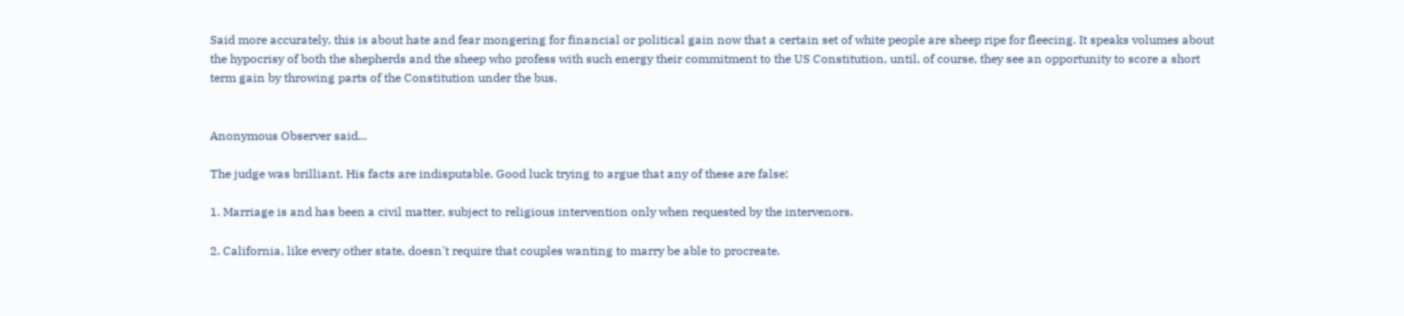Said more accurately, this is about hate and fear mongering for financial or political gain now that a certain set of white people are sheep ripe for fleecing. It speaks volumes about the hypocrisy of both the shepherds and the sheep who profess with such energy their commitment to the US Constitution, until, of course, they see an opportunity to score a short term gain by throwing parts of the Constitution under the bus.


Anonymous Observer said...

The judge was brilliant. His facts are indisputable. Good luck trying to argue that any of these are false:

1. Marriage is and has been a civil matter, subject to religious intervention only when requested by the intervenors.

2. California, like every other state, doesn't require that couples wanting to marry be able to procreate.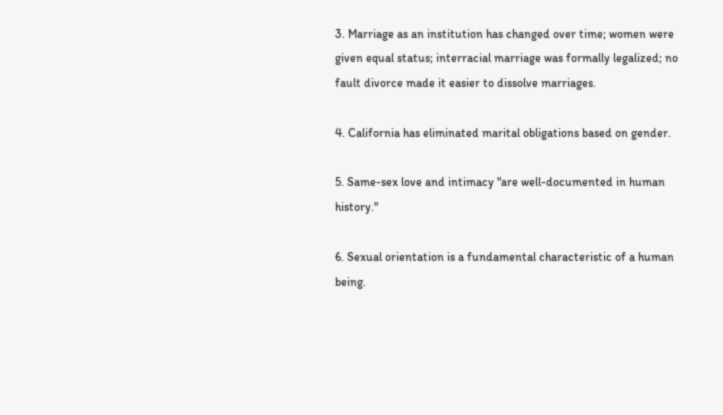3. Marriage as an institution has changed over time; women were given equal status; interracial marriage was formally legalized; no fault divorce made it easier to dissolve marriages.

4. California has eliminated marital obligations based on gender.

5. Same-sex love and intimacy "are well-documented in human history."

6. Sexual orientation is a fundamental characteristic of a human being.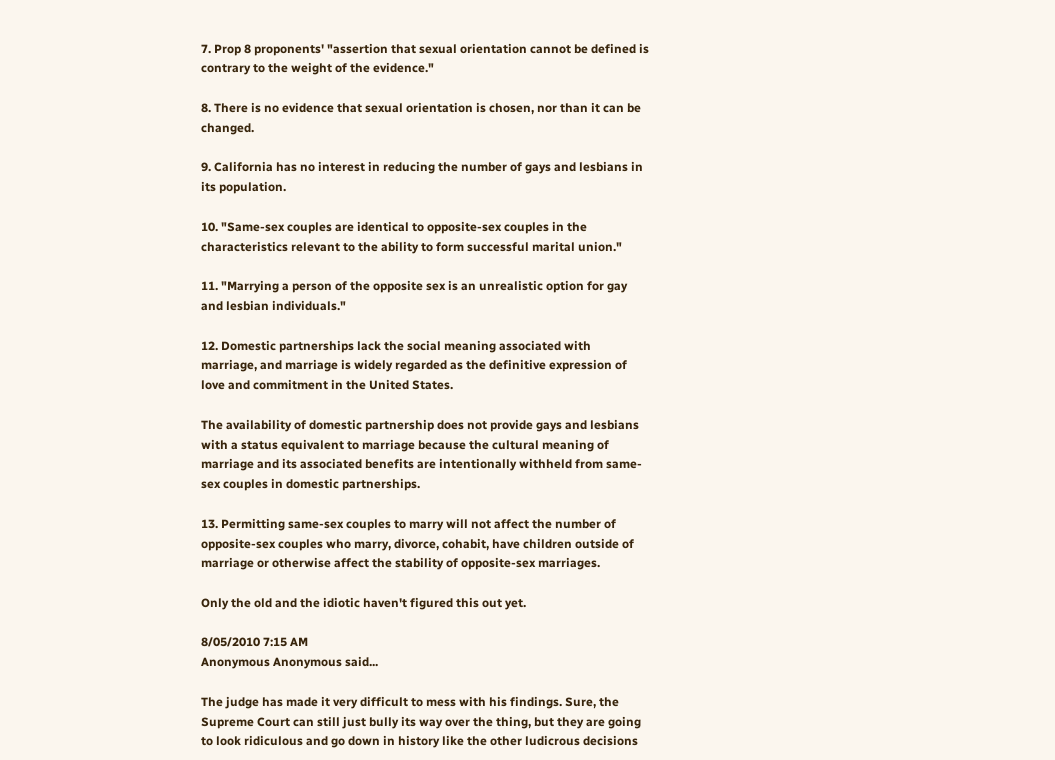7. Prop 8 proponents' "assertion that sexual orientation cannot be defined is contrary to the weight of the evidence."

8. There is no evidence that sexual orientation is chosen, nor than it can be changed.

9. California has no interest in reducing the number of gays and lesbians in its population.

10. "Same-sex couples are identical to opposite-sex couples in the characteristics relevant to the ability to form successful marital union."

11. "Marrying a person of the opposite sex is an unrealistic option for gay and lesbian individuals."

12. Domestic partnerships lack the social meaning associated with marriage, and marriage is widely regarded as the definitive expression of love and commitment in the United States.

The availability of domestic partnership does not provide gays and lesbians with a status equivalent to marriage because the cultural meaning of marriage and its associated benefits are intentionally withheld from same-sex couples in domestic partnerships.

13. Permitting same-sex couples to marry will not affect the number of opposite-sex couples who marry, divorce, cohabit, have children outside of marriage or otherwise affect the stability of opposite-sex marriages.

Only the old and the idiotic haven't figured this out yet.

8/05/2010 7:15 AM
Anonymous Anonymous said...

The judge has made it very difficult to mess with his findings. Sure, the Supreme Court can still just bully its way over the thing, but they are going to look ridiculous and go down in history like the other ludicrous decisions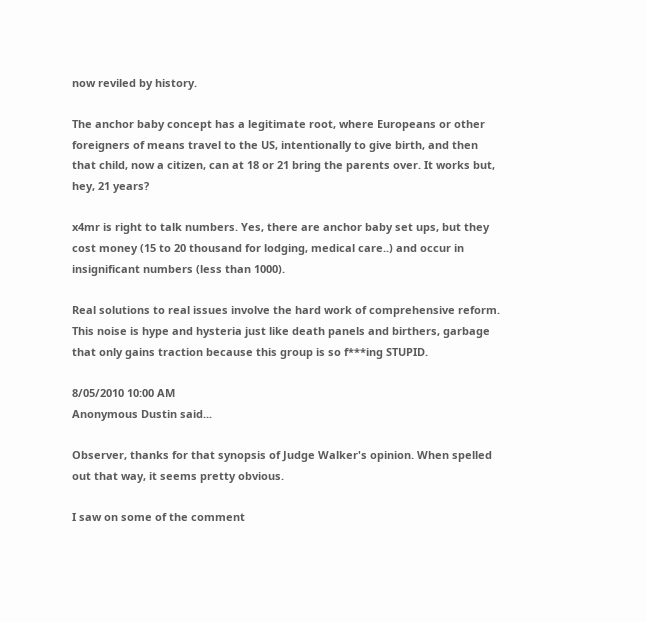now reviled by history.

The anchor baby concept has a legitimate root, where Europeans or other foreigners of means travel to the US, intentionally to give birth, and then that child, now a citizen, can at 18 or 21 bring the parents over. It works but, hey, 21 years?

x4mr is right to talk numbers. Yes, there are anchor baby set ups, but they cost money (15 to 20 thousand for lodging, medical care..) and occur in insignificant numbers (less than 1000).

Real solutions to real issues involve the hard work of comprehensive reform. This noise is hype and hysteria just like death panels and birthers, garbage that only gains traction because this group is so f***ing STUPID.

8/05/2010 10:00 AM
Anonymous Dustin said...

Observer, thanks for that synopsis of Judge Walker's opinion. When spelled out that way, it seems pretty obvious.

I saw on some of the comment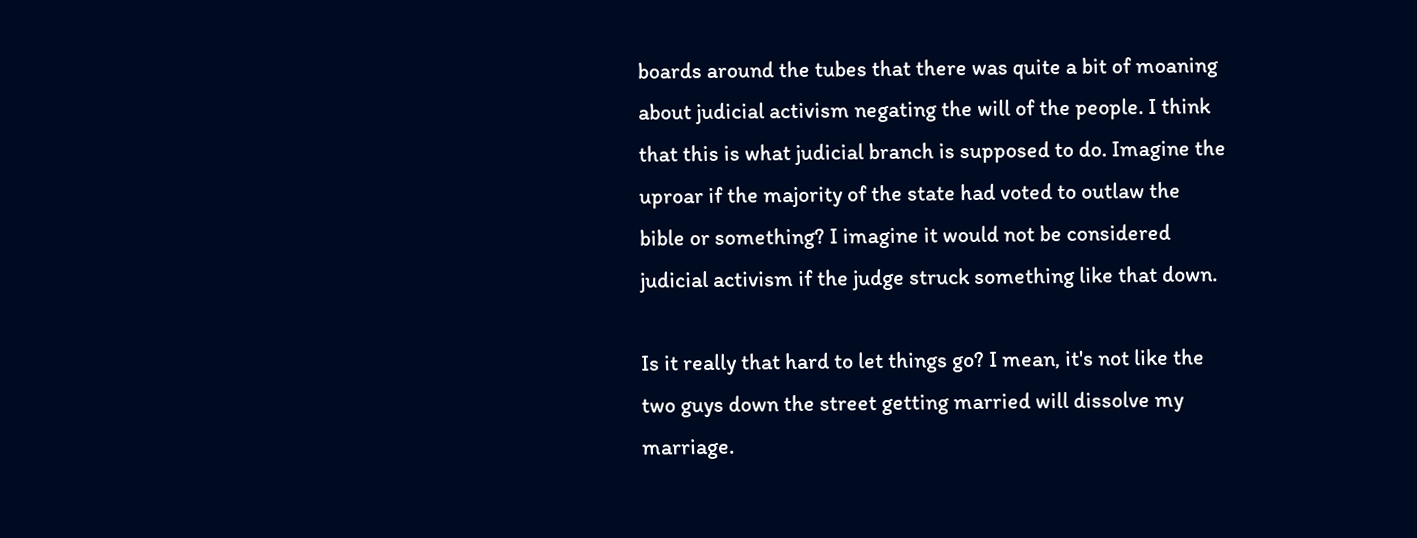boards around the tubes that there was quite a bit of moaning about judicial activism negating the will of the people. I think that this is what judicial branch is supposed to do. Imagine the uproar if the majority of the state had voted to outlaw the bible or something? I imagine it would not be considered judicial activism if the judge struck something like that down.

Is it really that hard to let things go? I mean, it's not like the two guys down the street getting married will dissolve my marriage.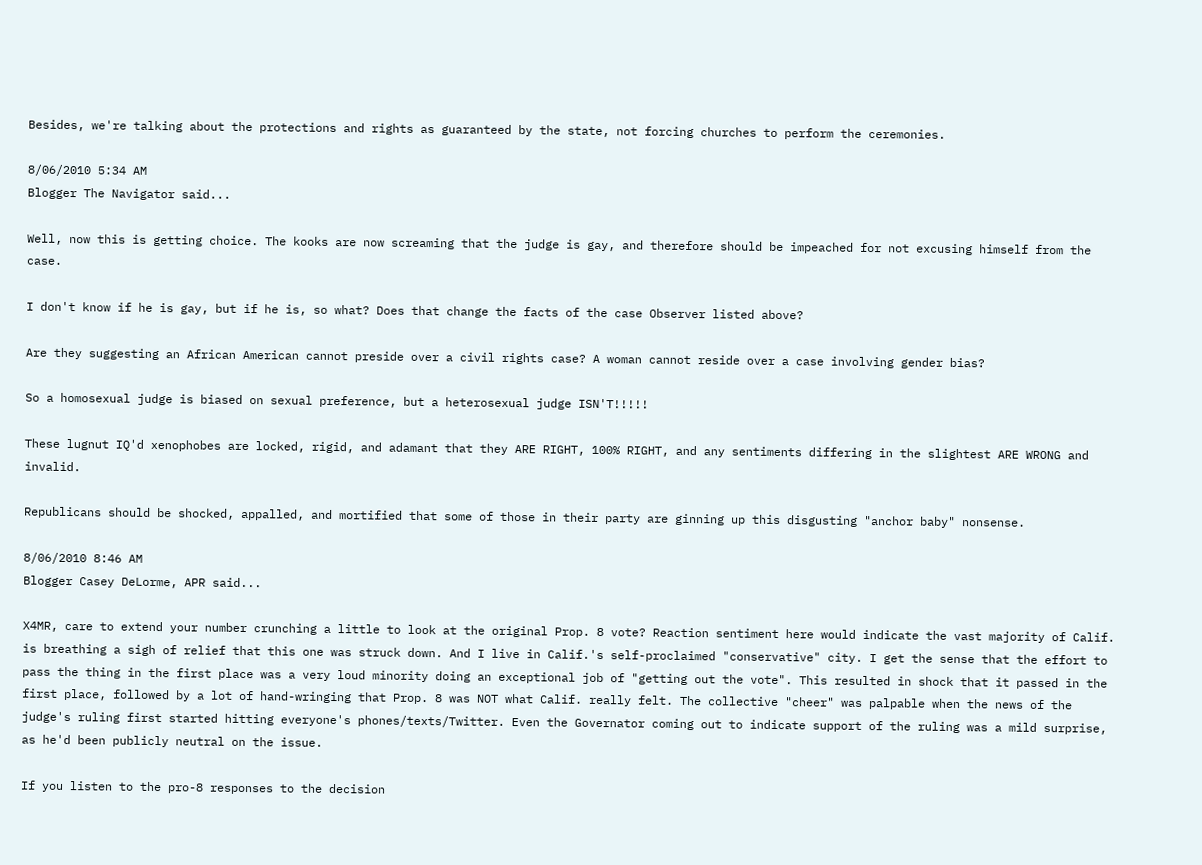Besides, we're talking about the protections and rights as guaranteed by the state, not forcing churches to perform the ceremonies.

8/06/2010 5:34 AM
Blogger The Navigator said...

Well, now this is getting choice. The kooks are now screaming that the judge is gay, and therefore should be impeached for not excusing himself from the case.

I don't know if he is gay, but if he is, so what? Does that change the facts of the case Observer listed above?

Are they suggesting an African American cannot preside over a civil rights case? A woman cannot reside over a case involving gender bias?

So a homosexual judge is biased on sexual preference, but a heterosexual judge ISN'T!!!!!

These lugnut IQ'd xenophobes are locked, rigid, and adamant that they ARE RIGHT, 100% RIGHT, and any sentiments differing in the slightest ARE WRONG and invalid.

Republicans should be shocked, appalled, and mortified that some of those in their party are ginning up this disgusting "anchor baby" nonsense.

8/06/2010 8:46 AM
Blogger Casey DeLorme, APR said...

X4MR, care to extend your number crunching a little to look at the original Prop. 8 vote? Reaction sentiment here would indicate the vast majority of Calif. is breathing a sigh of relief that this one was struck down. And I live in Calif.'s self-proclaimed "conservative" city. I get the sense that the effort to pass the thing in the first place was a very loud minority doing an exceptional job of "getting out the vote". This resulted in shock that it passed in the first place, followed by a lot of hand-wringing that Prop. 8 was NOT what Calif. really felt. The collective "cheer" was palpable when the news of the judge's ruling first started hitting everyone's phones/texts/Twitter. Even the Governator coming out to indicate support of the ruling was a mild surprise, as he'd been publicly neutral on the issue.

If you listen to the pro-8 responses to the decision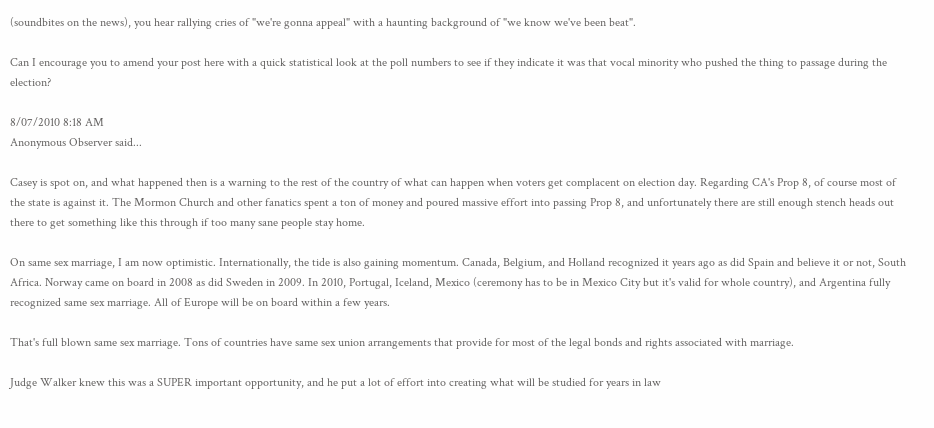(soundbites on the news), you hear rallying cries of "we're gonna appeal" with a haunting background of "we know we've been beat".

Can I encourage you to amend your post here with a quick statistical look at the poll numbers to see if they indicate it was that vocal minority who pushed the thing to passage during the election?

8/07/2010 8:18 AM
Anonymous Observer said...

Casey is spot on, and what happened then is a warning to the rest of the country of what can happen when voters get complacent on election day. Regarding CA's Prop 8, of course most of the state is against it. The Mormon Church and other fanatics spent a ton of money and poured massive effort into passing Prop 8, and unfortunately there are still enough stench heads out there to get something like this through if too many sane people stay home.

On same sex marriage, I am now optimistic. Internationally, the tide is also gaining momentum. Canada, Belgium, and Holland recognized it years ago as did Spain and believe it or not, South Africa. Norway came on board in 2008 as did Sweden in 2009. In 2010, Portugal, Iceland, Mexico (ceremony has to be in Mexico City but it's valid for whole country), and Argentina fully recognized same sex marriage. All of Europe will be on board within a few years.

That's full blown same sex marriage. Tons of countries have same sex union arrangements that provide for most of the legal bonds and rights associated with marriage.

Judge Walker knew this was a SUPER important opportunity, and he put a lot of effort into creating what will be studied for years in law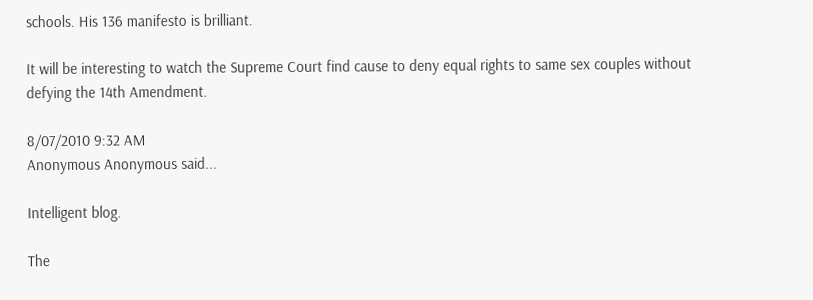schools. His 136 manifesto is brilliant.

It will be interesting to watch the Supreme Court find cause to deny equal rights to same sex couples without defying the 14th Amendment.

8/07/2010 9:32 AM
Anonymous Anonymous said...

Intelligent blog.

The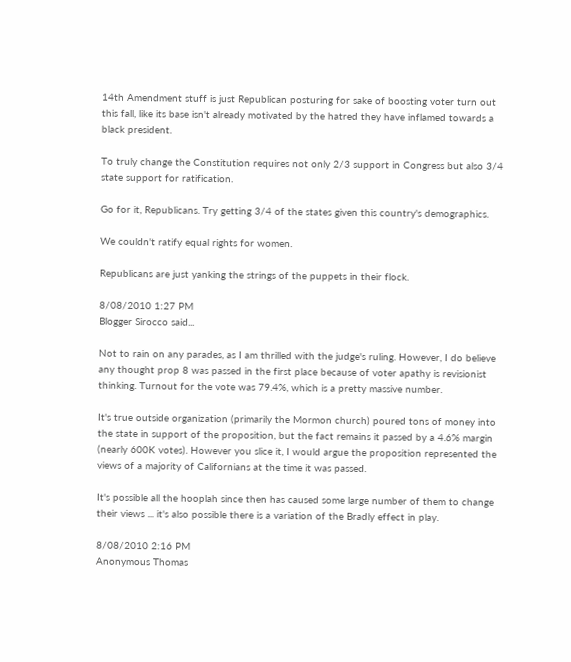14th Amendment stuff is just Republican posturing for sake of boosting voter turn out this fall, like its base isn't already motivated by the hatred they have inflamed towards a black president.

To truly change the Constitution requires not only 2/3 support in Congress but also 3/4 state support for ratification.

Go for it, Republicans. Try getting 3/4 of the states given this country's demographics.

We couldn't ratify equal rights for women.

Republicans are just yanking the strings of the puppets in their flock.

8/08/2010 1:27 PM
Blogger Sirocco said...

Not to rain on any parades, as I am thrilled with the judge's ruling. However, I do believe any thought prop 8 was passed in the first place because of voter apathy is revisionist thinking. Turnout for the vote was 79.4%, which is a pretty massive number.

It's true outside organization (primarily the Mormon church) poured tons of money into the state in support of the proposition, but the fact remains it passed by a 4.6% margin (nearly 600K votes). However you slice it, I would argue the proposition represented the views of a majority of Californians at the time it was passed.

It's possible all the hooplah since then has caused some large number of them to change their views ... it's also possible there is a variation of the Bradly effect in play.

8/08/2010 2:16 PM
Anonymous Thomas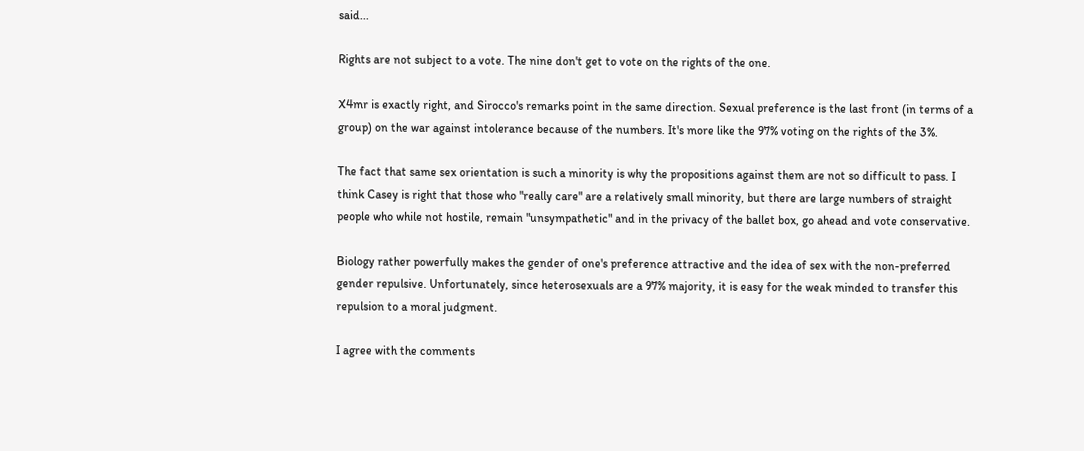said...

Rights are not subject to a vote. The nine don't get to vote on the rights of the one.

X4mr is exactly right, and Sirocco's remarks point in the same direction. Sexual preference is the last front (in terms of a group) on the war against intolerance because of the numbers. It's more like the 97% voting on the rights of the 3%.

The fact that same sex orientation is such a minority is why the propositions against them are not so difficult to pass. I think Casey is right that those who "really care" are a relatively small minority, but there are large numbers of straight people who while not hostile, remain "unsympathetic" and in the privacy of the ballet box, go ahead and vote conservative.

Biology rather powerfully makes the gender of one's preference attractive and the idea of sex with the non-preferred gender repulsive. Unfortunately, since heterosexuals are a 97% majority, it is easy for the weak minded to transfer this repulsion to a moral judgment.

I agree with the comments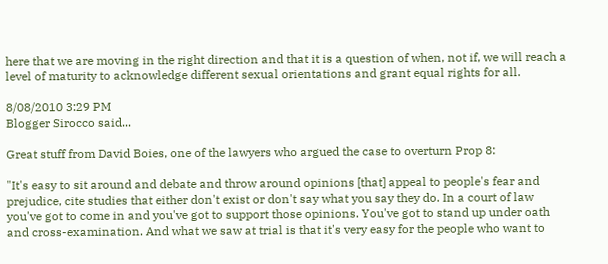here that we are moving in the right direction and that it is a question of when, not if, we will reach a level of maturity to acknowledge different sexual orientations and grant equal rights for all.

8/08/2010 3:29 PM
Blogger Sirocco said...

Great stuff from David Boies, one of the lawyers who argued the case to overturn Prop 8:

"It's easy to sit around and debate and throw around opinions [that] appeal to people's fear and prejudice, cite studies that either don't exist or don't say what you say they do. In a court of law you've got to come in and you've got to support those opinions. You've got to stand up under oath and cross-examination. And what we saw at trial is that it's very easy for the people who want to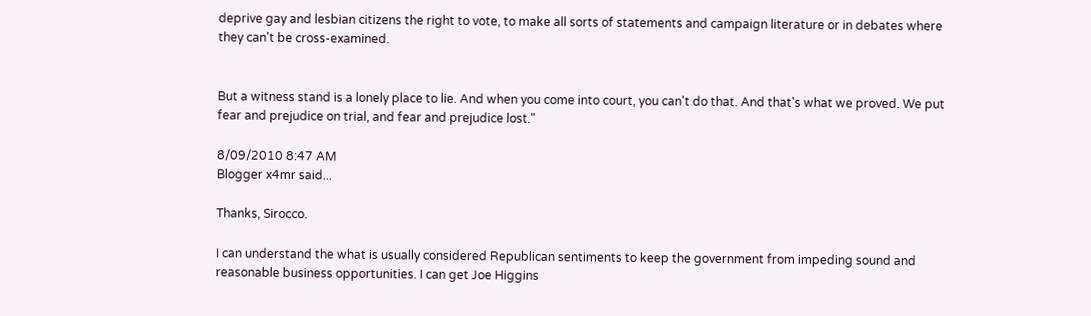deprive gay and lesbian citizens the right to vote, to make all sorts of statements and campaign literature or in debates where they can't be cross-examined.


But a witness stand is a lonely place to lie. And when you come into court, you can't do that. And that's what we proved. We put fear and prejudice on trial, and fear and prejudice lost."

8/09/2010 8:47 AM
Blogger x4mr said...

Thanks, Sirocco.

I can understand the what is usually considered Republican sentiments to keep the government from impeding sound and reasonable business opportunities. I can get Joe Higgins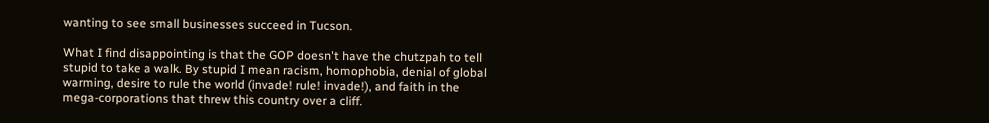wanting to see small businesses succeed in Tucson.

What I find disappointing is that the GOP doesn't have the chutzpah to tell stupid to take a walk. By stupid I mean racism, homophobia, denial of global warming, desire to rule the world (invade! rule! invade!), and faith in the mega-corporations that threw this country over a cliff.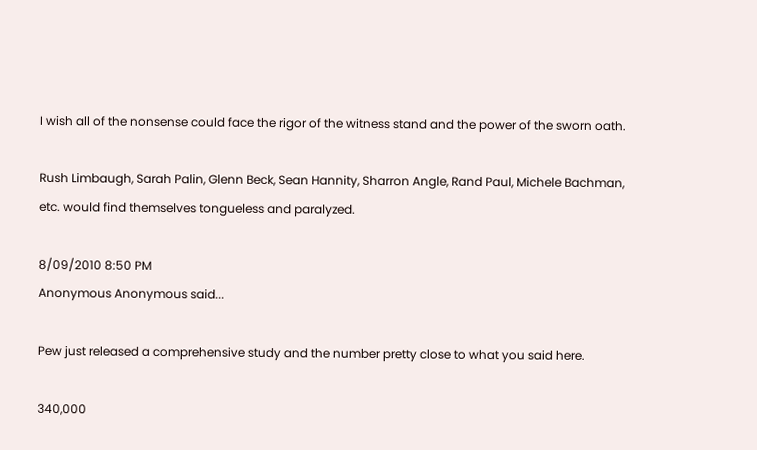I wish all of the nonsense could face the rigor of the witness stand and the power of the sworn oath.

Rush Limbaugh, Sarah Palin, Glenn Beck, Sean Hannity, Sharron Angle, Rand Paul, Michele Bachman, etc. would find themselves tongueless and paralyzed.

8/09/2010 8:50 PM
Anonymous Anonymous said...

Pew just released a comprehensive study and the number pretty close to what you said here.

340,000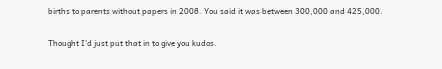births to parents without papers in 2008. You said it was between 300,000 and 425,000.

Thought I'd just put that in to give you kudos.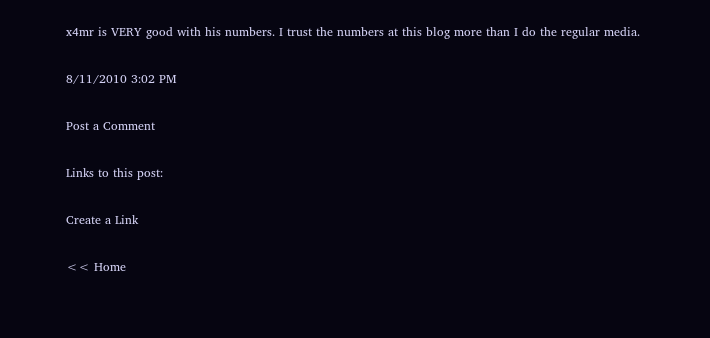x4mr is VERY good with his numbers. I trust the numbers at this blog more than I do the regular media.

8/11/2010 3:02 PM

Post a Comment

Links to this post:

Create a Link

<< Home